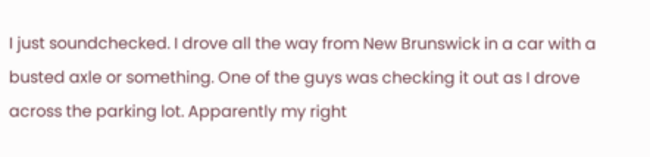I just soundchecked. I drove all the way from New Brunswick in a car with a busted axle or something. One of the guys was checking it out as I drove across the parking lot. Apparently my right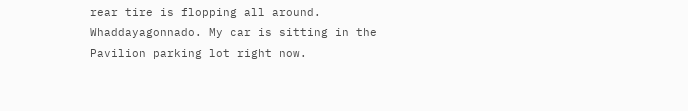rear tire is flopping all around. Whaddayagonnado. My car is sitting in the Pavilion parking lot right now.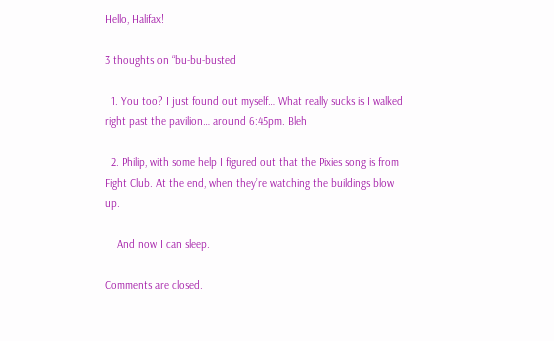Hello, Halifax!

3 thoughts on “bu-bu-busted

  1. You too? I just found out myself… What really sucks is I walked right past the pavilion… around 6:45pm. Bleh

  2. Philip, with some help I figured out that the Pixies song is from Fight Club. At the end, when they’re watching the buildings blow up.

    And now I can sleep.

Comments are closed.